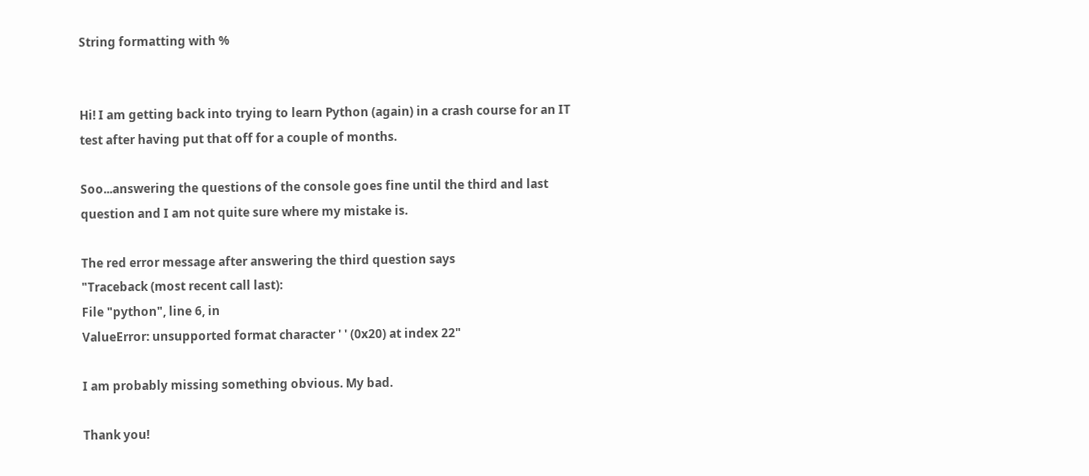String formatting with %


Hi! I am getting back into trying to learn Python (again) in a crash course for an IT test after having put that off for a couple of months.

Soo...answering the questions of the console goes fine until the third and last question and I am not quite sure where my mistake is.

The red error message after answering the third question says
"Traceback (most recent call last):
File "python", line 6, in
ValueError: unsupported format character ' ' (0x20) at index 22"

I am probably missing something obvious. My bad.

Thank you!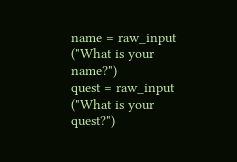name = raw_input ("What is your name?")
quest = raw_input ("What is your quest?")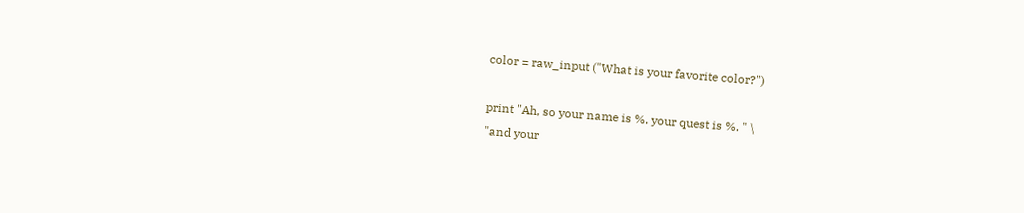color = raw_input ("What is your favorite color?")

print "Ah, so your name is %. your quest is %. " \
"and your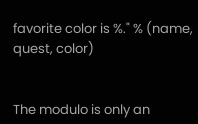favorite color is %." % (name, quest, color)


The modulo is only an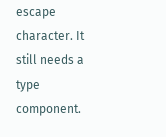escape character. It still needs a type component.